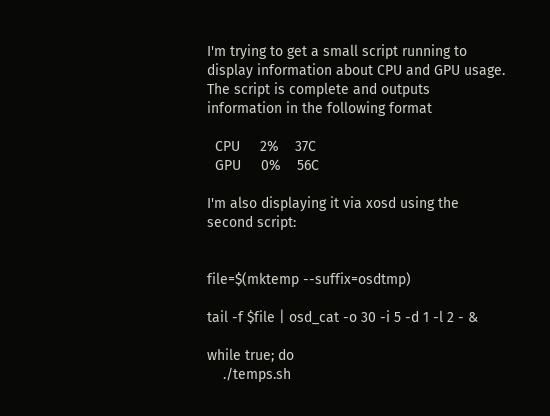I'm trying to get a small script running to display information about CPU and GPU usage. The script is complete and outputs information in the following format

  CPU     2%    37C
  GPU     0%    56C

I'm also displaying it via xosd using the second script:


file=$(mktemp --suffix=osdtmp)

tail -f $file | osd_cat -o 30 -i 5 -d 1 -l 2 - &

while true; do
    ./temps.sh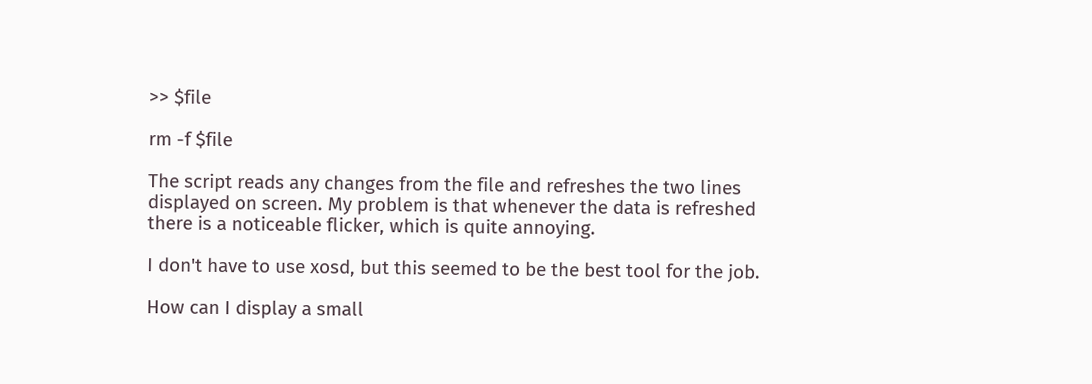>> $file

rm -f $file

The script reads any changes from the file and refreshes the two lines displayed on screen. My problem is that whenever the data is refreshed there is a noticeable flicker, which is quite annoying.

I don't have to use xosd, but this seemed to be the best tool for the job.

How can I display a small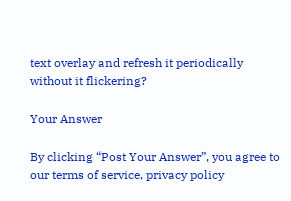text overlay and refresh it periodically without it flickering?

Your Answer

By clicking “Post Your Answer”, you agree to our terms of service, privacy policy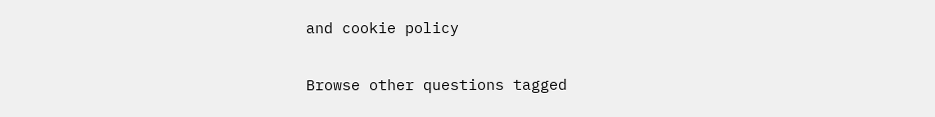and cookie policy

Browse other questions tagged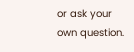or ask your own question.